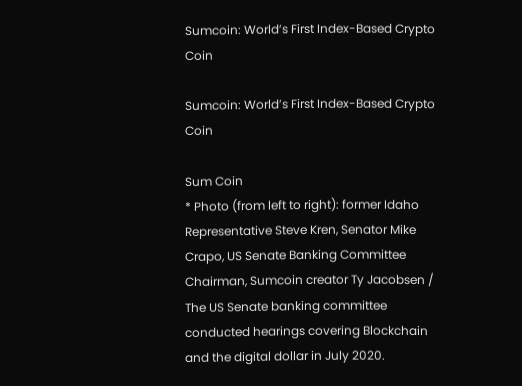Sumcoin: World’s First Index-Based Crypto Coin

Sumcoin: World’s First Index-Based Crypto Coin

Sum Coin
* Photo (from left to right): former Idaho Representative Steve Kren, Senator Mike Crapo, US Senate Banking Committee Chairman, Sumcoin creator Ty Jacobsen / The US Senate banking committee conducted hearings covering Blockchain and the digital dollar in July 2020.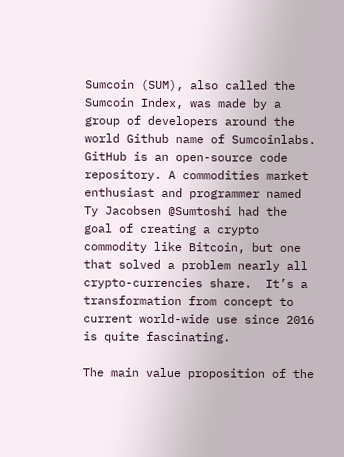Sumcoin (SUM), also called the Sumcoin Index, was made by a group of developers around the world Github name of Sumcoinlabs. GitHub is an open-source code repository. A commodities market enthusiast and programmer named Ty Jacobsen @Sumtoshi had the goal of creating a crypto commodity like Bitcoin, but one that solved a problem nearly all crypto-currencies share.  It’s a transformation from concept to current world-wide use since 2016 is quite fascinating.

The main value proposition of the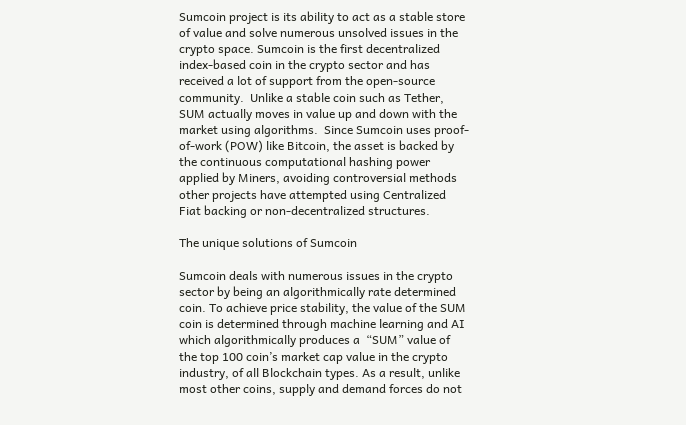Sumcoin project is its ability to act as a stable store of value and solve numerous unsolved issues in the crypto space. Sumcoin is the first decentralized index-based coin in the crypto sector and has received a lot of support from the open-source community.  Unlike a stable coin such as Tether, SUM actually moves in value up and down with the market using algorithms.  Since Sumcoin uses proof-of-work (POW) like Bitcoin, the asset is backed by the continuous computational hashing power applied by Miners, avoiding controversial methods other projects have attempted using Centralized Fiat backing or non-decentralized structures.

The unique solutions of Sumcoin

Sumcoin deals with numerous issues in the crypto sector by being an algorithmically rate determined coin. To achieve price stability, the value of the SUM coin is determined through machine learning and AI which algorithmically produces a  “SUM” value of the top 100 coin’s market cap value in the crypto industry, of all Blockchain types. As a result, unlike most other coins, supply and demand forces do not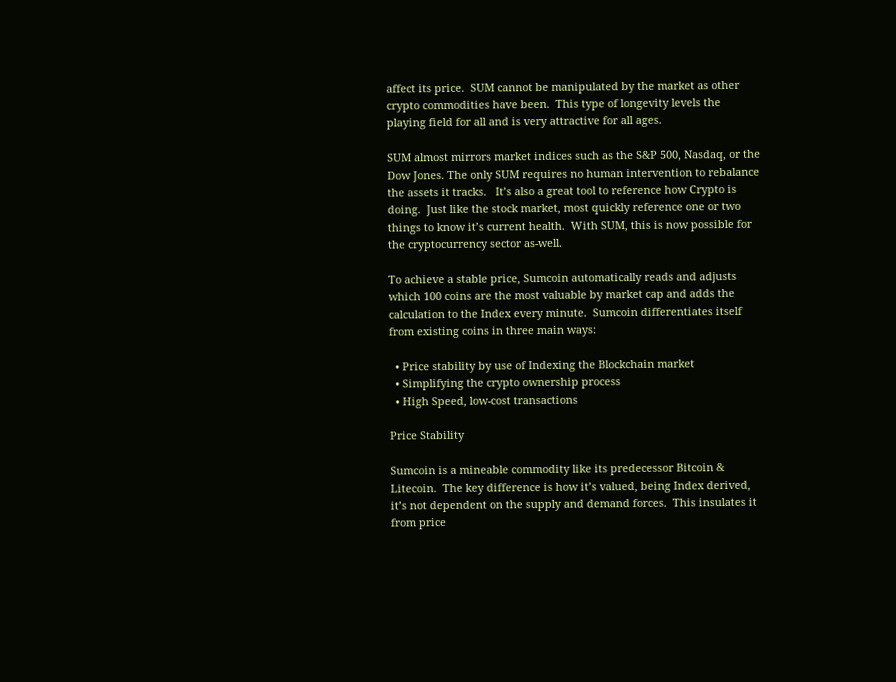affect its price.  SUM cannot be manipulated by the market as other crypto commodities have been.  This type of longevity levels the playing field for all and is very attractive for all ages.

SUM almost mirrors market indices such as the S&P 500, Nasdaq, or the Dow Jones. The only SUM requires no human intervention to rebalance the assets it tracks.   It’s also a great tool to reference how Crypto is doing.  Just like the stock market, most quickly reference one or two things to know it’s current health.  With SUM, this is now possible for the cryptocurrency sector as-well.

To achieve a stable price, Sumcoin automatically reads and adjusts which 100 coins are the most valuable by market cap and adds the calculation to the Index every minute.  Sumcoin differentiates itself from existing coins in three main ways:

  • Price stability by use of Indexing the Blockchain market
  • Simplifying the crypto ownership process
  • High Speed, low-cost transactions

Price Stability

Sumcoin is a mineable commodity like its predecessor Bitcoin & Litecoin.  The key difference is how it’s valued, being Index derived, it’s not dependent on the supply and demand forces.  This insulates it from price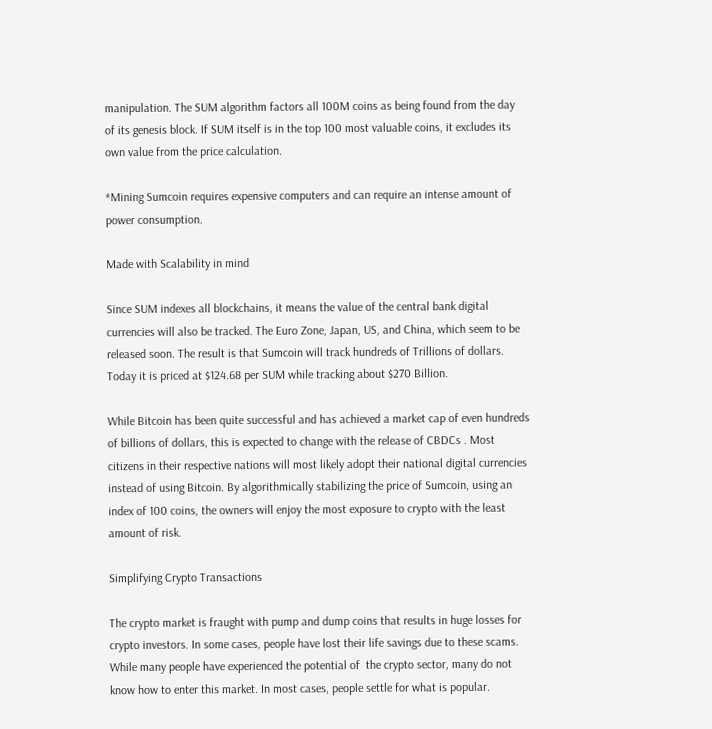manipulation. The SUM algorithm factors all 100M coins as being found from the day of its genesis block. If SUM itself is in the top 100 most valuable coins, it excludes its own value from the price calculation.

*Mining Sumcoin requires expensive computers and can require an intense amount of power consumption.

Made with Scalability in mind

Since SUM indexes all blockchains, it means the value of the central bank digital currencies will also be tracked. The Euro Zone, Japan, US, and China, which seem to be released soon. The result is that Sumcoin will track hundreds of Trillions of dollars.  Today it is priced at $124.68 per SUM while tracking about $270 Billion.

While Bitcoin has been quite successful and has achieved a market cap of even hundreds of billions of dollars, this is expected to change with the release of CBDCs . Most citizens in their respective nations will most likely adopt their national digital currencies instead of using Bitcoin. By algorithmically stabilizing the price of Sumcoin, using an index of 100 coins, the owners will enjoy the most exposure to crypto with the least amount of risk.

Simplifying Crypto Transactions

The crypto market is fraught with pump and dump coins that results in huge losses for crypto investors. In some cases, people have lost their life savings due to these scams. While many people have experienced the potential of  the crypto sector, many do not know how to enter this market. In most cases, people settle for what is popular.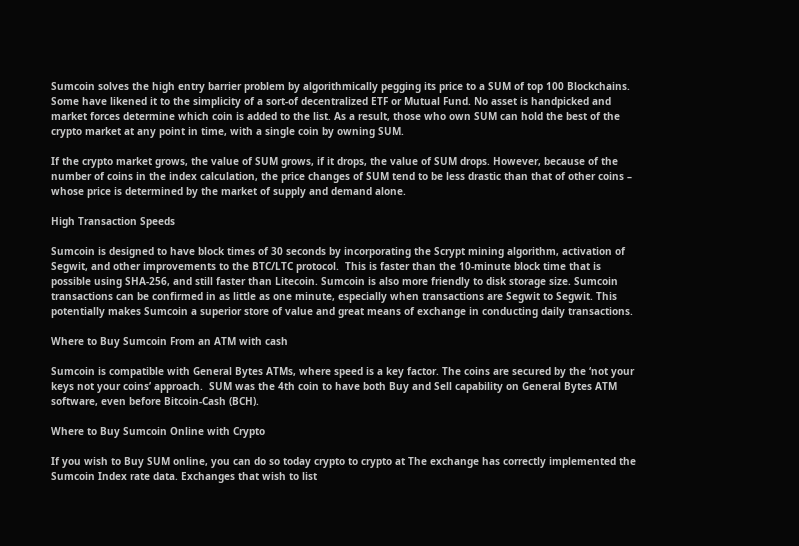Sumcoin solves the high entry barrier problem by algorithmically pegging its price to a SUM of top 100 Blockchains. Some have likened it to the simplicity of a sort-of decentralized ETF or Mutual Fund. No asset is handpicked and market forces determine which coin is added to the list. As a result, those who own SUM can hold the best of the crypto market at any point in time, with a single coin by owning SUM.

If the crypto market grows, the value of SUM grows, if it drops, the value of SUM drops. However, because of the number of coins in the index calculation, the price changes of SUM tend to be less drastic than that of other coins – whose price is determined by the market of supply and demand alone.

High Transaction Speeds

Sumcoin is designed to have block times of 30 seconds by incorporating the Scrypt mining algorithm, activation of Segwit, and other improvements to the BTC/LTC protocol.  This is faster than the 10-minute block time that is possible using SHA-256, and still faster than Litecoin. Sumcoin is also more friendly to disk storage size. Sumcoin transactions can be confirmed in as little as one minute, especially when transactions are Segwit to Segwit. This potentially makes Sumcoin a superior store of value and great means of exchange in conducting daily transactions.

Where to Buy Sumcoin From an ATM with cash

Sumcoin is compatible with General Bytes ATMs, where speed is a key factor. The coins are secured by the ‘not your keys not your coins’ approach.  SUM was the 4th coin to have both Buy and Sell capability on General Bytes ATM software, even before Bitcoin-Cash (BCH).

Where to Buy Sumcoin Online with Crypto

If you wish to Buy SUM online, you can do so today crypto to crypto at The exchange has correctly implemented the Sumcoin Index rate data. Exchanges that wish to list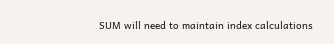SUM will need to maintain index calculations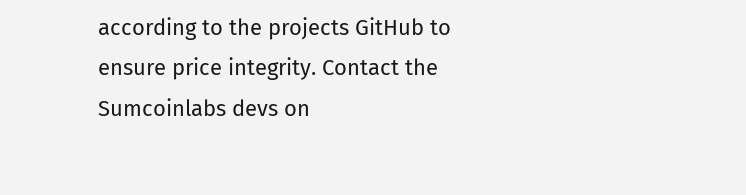according to the projects GitHub to ensure price integrity. Contact the Sumcoinlabs devs on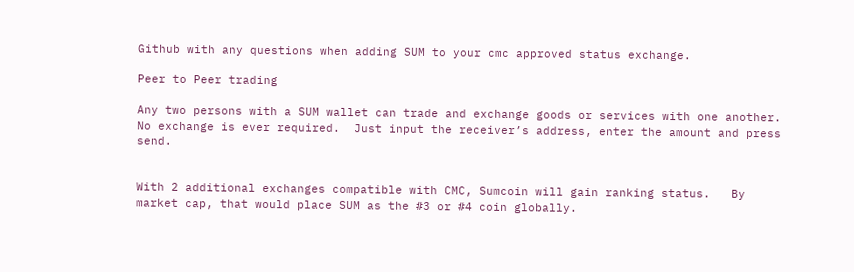Github with any questions when adding SUM to your cmc approved status exchange.

Peer to Peer trading

Any two persons with a SUM wallet can trade and exchange goods or services with one another.  No exchange is ever required.  Just input the receiver’s address, enter the amount and press send.


With 2 additional exchanges compatible with CMC, Sumcoin will gain ranking status.   By market cap, that would place SUM as the #3 or #4 coin globally.